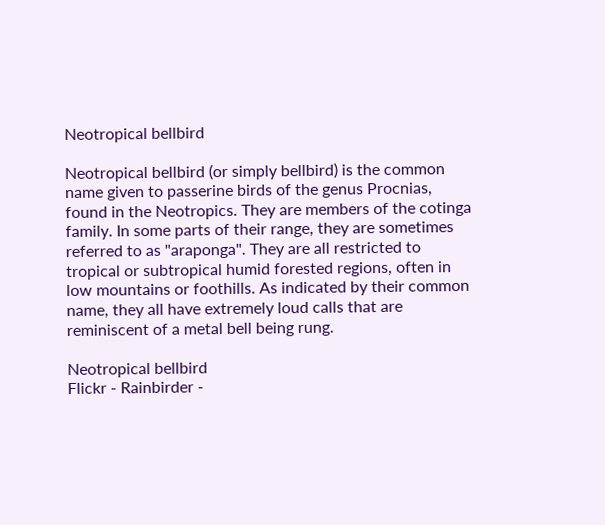Neotropical bellbird

Neotropical bellbird (or simply bellbird) is the common name given to passerine birds of the genus Procnias, found in the Neotropics. They are members of the cotinga family. In some parts of their range, they are sometimes referred to as "araponga". They are all restricted to tropical or subtropical humid forested regions, often in low mountains or foothills. As indicated by their common name, they all have extremely loud calls that are reminiscent of a metal bell being rung.

Neotropical bellbird
Flickr - Rainbirder -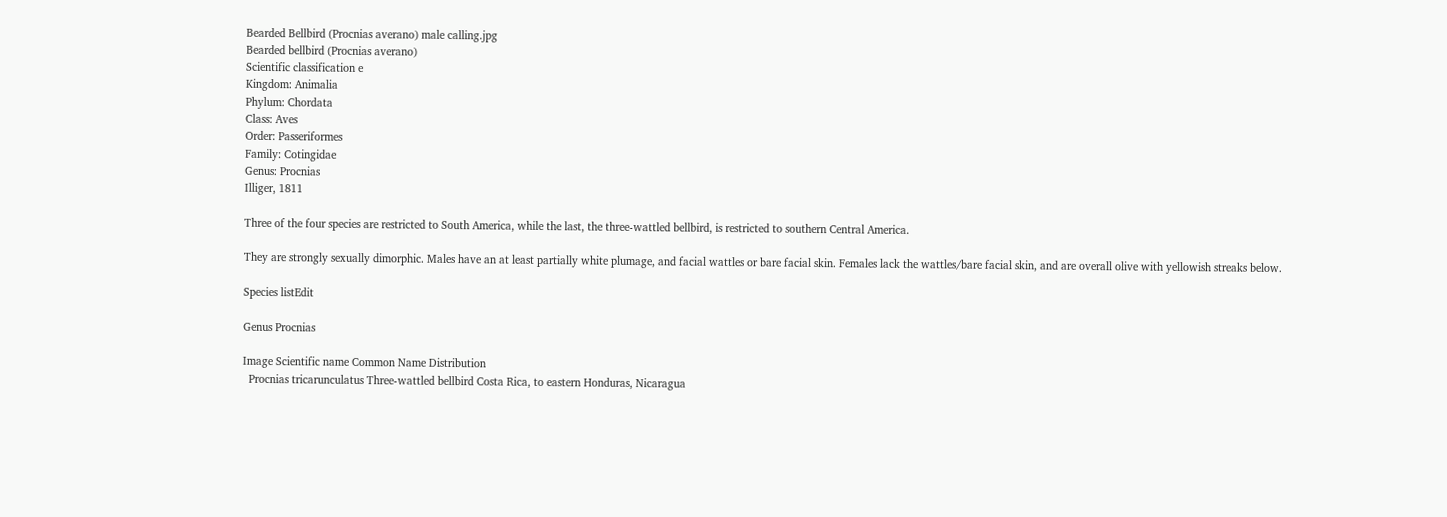Bearded Bellbird (Procnias averano) male calling.jpg
Bearded bellbird (Procnias averano)
Scientific classification e
Kingdom: Animalia
Phylum: Chordata
Class: Aves
Order: Passeriformes
Family: Cotingidae
Genus: Procnias
Illiger, 1811

Three of the four species are restricted to South America, while the last, the three-wattled bellbird, is restricted to southern Central America.

They are strongly sexually dimorphic. Males have an at least partially white plumage, and facial wattles or bare facial skin. Females lack the wattles/bare facial skin, and are overall olive with yellowish streaks below.

Species listEdit

Genus Procnias

Image Scientific name Common Name Distribution
  Procnias tricarunculatus Three-wattled bellbird Costa Rica, to eastern Honduras, Nicaragua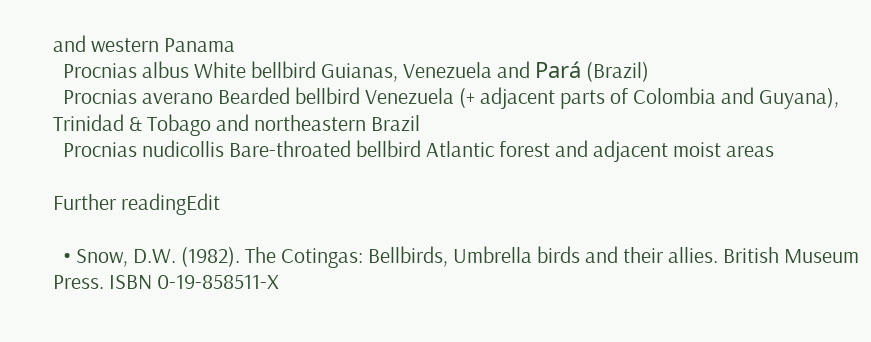and western Panama
  Procnias albus White bellbird Guianas, Venezuela and Pará (Brazil)
  Procnias averano Bearded bellbird Venezuela (+ adjacent parts of Colombia and Guyana), Trinidad & Tobago and northeastern Brazil
  Procnias nudicollis Bare-throated bellbird Atlantic forest and adjacent moist areas

Further readingEdit

  • Snow, D.W. (1982). The Cotingas: Bellbirds, Umbrella birds and their allies. British Museum Press. ISBN 0-19-858511-X